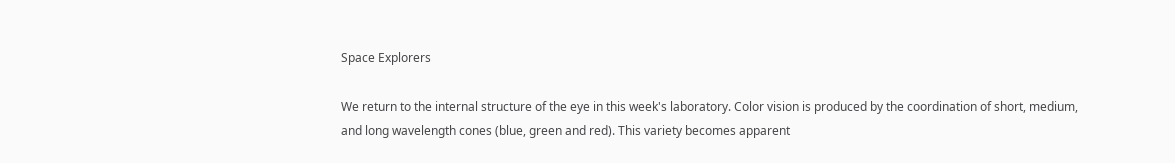Space Explorers

We return to the internal structure of the eye in this week's laboratory. Color vision is produced by the coordination of short, medium, and long wavelength cones (blue, green and red). This variety becomes apparent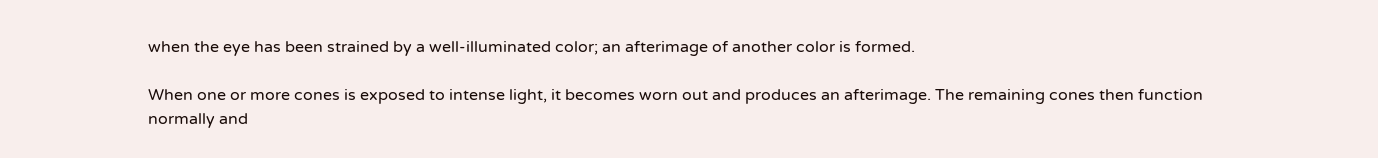when the eye has been strained by a well-illuminated color; an afterimage of another color is formed.

When one or more cones is exposed to intense light, it becomes worn out and produces an afterimage. The remaining cones then function normally and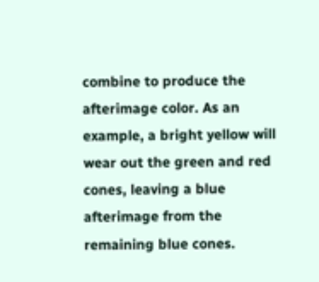combine to produce the afterimage color. As an example, a bright yellow will wear out the green and red cones, leaving a blue afterimage from the remaining blue cones.